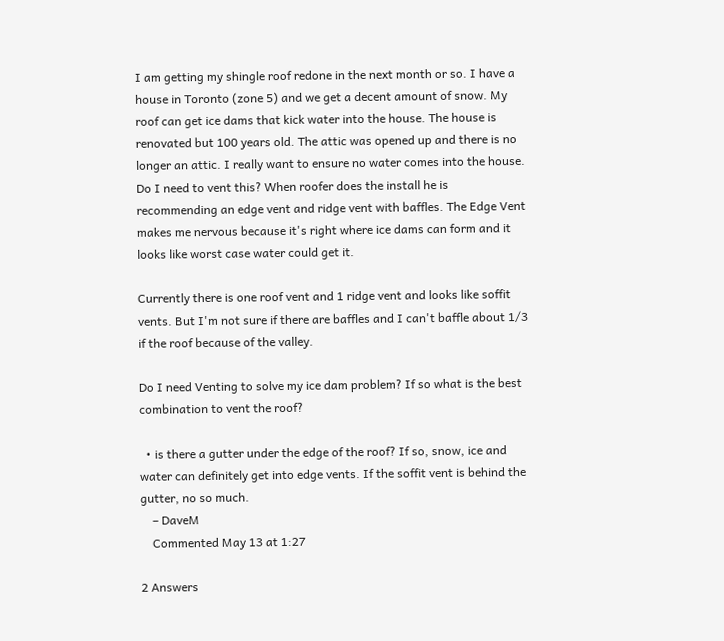I am getting my shingle roof redone in the next month or so. I have a house in Toronto (zone 5) and we get a decent amount of snow. My roof can get ice dams that kick water into the house. The house is renovated but 100 years old. The attic was opened up and there is no longer an attic. I really want to ensure no water comes into the house. Do I need to vent this? When roofer does the install he is recommending an edge vent and ridge vent with baffles. The Edge Vent makes me nervous because it's right where ice dams can form and it looks like worst case water could get it.

Currently there is one roof vent and 1 ridge vent and looks like soffit vents. But I'm not sure if there are baffles and I can't baffle about 1/3 if the roof because of the valley.

Do I need Venting to solve my ice dam problem? If so what is the best combination to vent the roof?

  • is there a gutter under the edge of the roof? If so, snow, ice and water can definitely get into edge vents. If the soffit vent is behind the gutter, no so much.
    – DaveM
    Commented May 13 at 1:27

2 Answers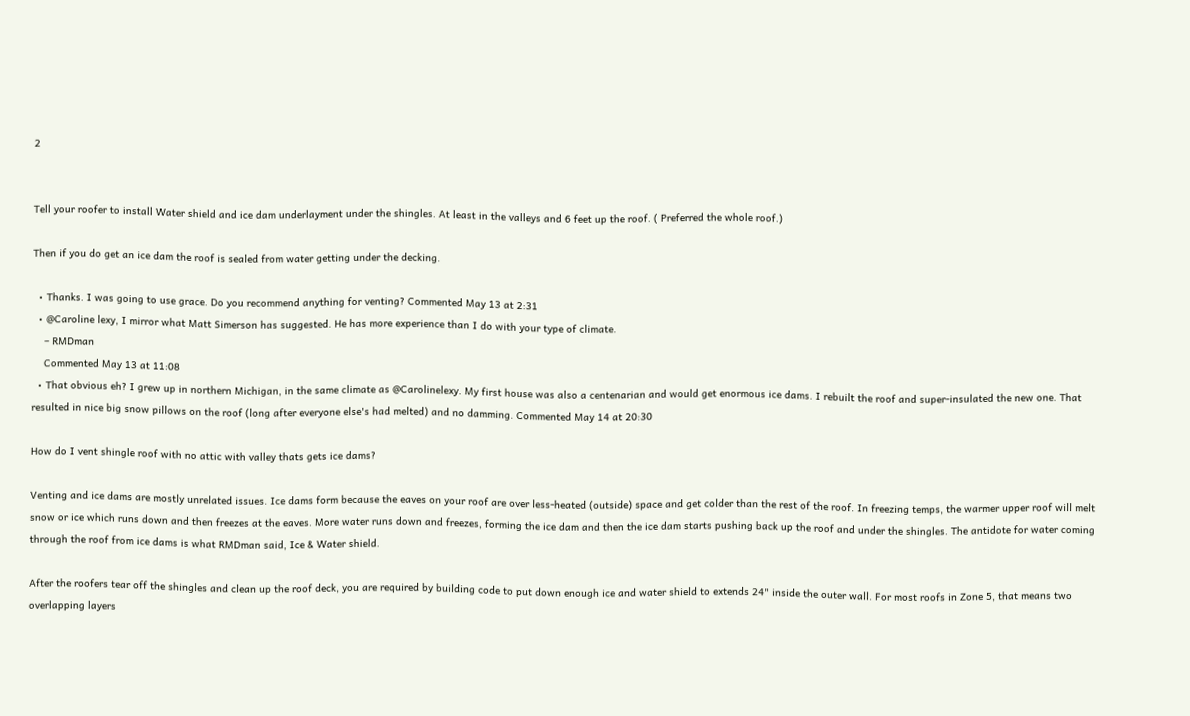2


Tell your roofer to install Water shield and ice dam underlayment under the shingles. At least in the valleys and 6 feet up the roof. ( Preferred the whole roof.)

Then if you do get an ice dam the roof is sealed from water getting under the decking.

  • Thanks. I was going to use grace. Do you recommend anything for venting? Commented May 13 at 2:31
  • @Caroline lexy, I mirror what Matt Simerson has suggested. He has more experience than I do with your type of climate.
    – RMDman
    Commented May 13 at 11:08
  • That obvious eh? I grew up in northern Michigan, in the same climate as @Carolinelexy. My first house was also a centenarian and would get enormous ice dams. I rebuilt the roof and super-insulated the new one. That resulted in nice big snow pillows on the roof (long after everyone else's had melted) and no damming. Commented May 14 at 20:30

How do I vent shingle roof with no attic with valley thats gets ice dams?

Venting and ice dams are mostly unrelated issues. Ice dams form because the eaves on your roof are over less-heated (outside) space and get colder than the rest of the roof. In freezing temps, the warmer upper roof will melt snow or ice which runs down and then freezes at the eaves. More water runs down and freezes, forming the ice dam and then the ice dam starts pushing back up the roof and under the shingles. The antidote for water coming through the roof from ice dams is what RMDman said, Ice & Water shield.

After the roofers tear off the shingles and clean up the roof deck, you are required by building code to put down enough ice and water shield to extends 24" inside the outer wall. For most roofs in Zone 5, that means two overlapping layers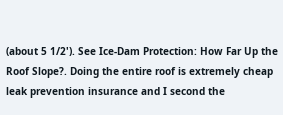(about 5 1/2'). See Ice-Dam Protection: How Far Up the Roof Slope?. Doing the entire roof is extremely cheap leak prevention insurance and I second the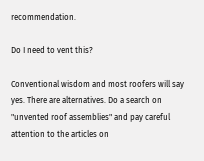recommendation.

Do I need to vent this?

Conventional wisdom and most roofers will say yes. There are alternatives. Do a search on "unvented roof assemblies" and pay careful attention to the articles on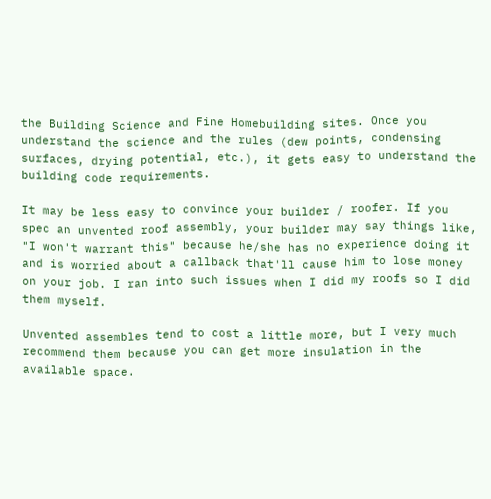the Building Science and Fine Homebuilding sites. Once you understand the science and the rules (dew points, condensing surfaces, drying potential, etc.), it gets easy to understand the building code requirements.

It may be less easy to convince your builder / roofer. If you spec an unvented roof assembly, your builder may say things like, "I won't warrant this" because he/she has no experience doing it and is worried about a callback that'll cause him to lose money on your job. I ran into such issues when I did my roofs so I did them myself.

Unvented assembles tend to cost a little more, but I very much recommend them because you can get more insulation in the available space.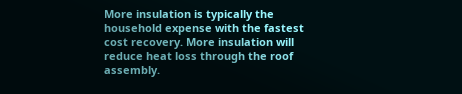More insulation is typically the household expense with the fastest cost recovery. More insulation will reduce heat loss through the roof assembly.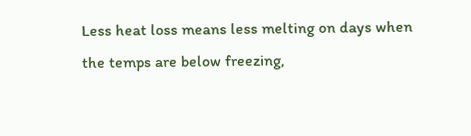Less heat loss means less melting on days when the temps are below freezing,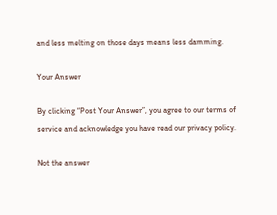and less melting on those days means less damming.

Your Answer

By clicking “Post Your Answer”, you agree to our terms of service and acknowledge you have read our privacy policy.

Not the answer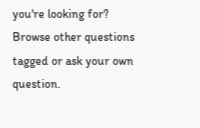you're looking for? Browse other questions tagged or ask your own question.